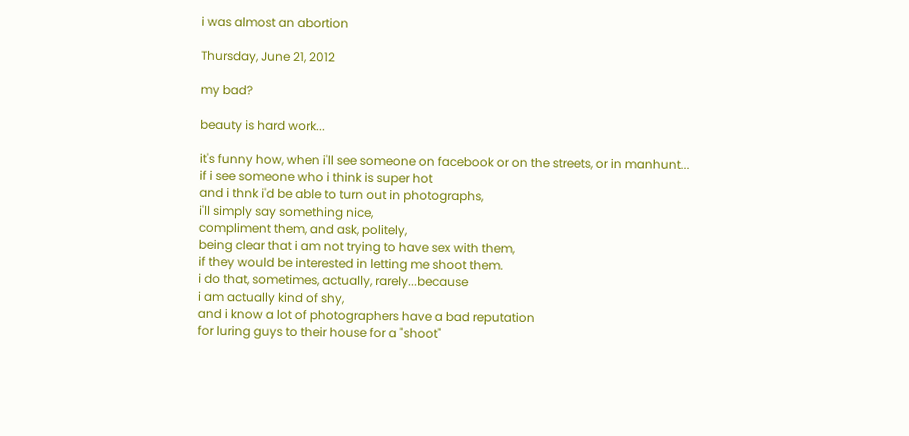i was almost an abortion

Thursday, June 21, 2012

my bad?

beauty is hard work...

it's funny how, when i'll see someone on facebook or on the streets, or in manhunt...
if i see someone who i think is super hot
and i thnk i'd be able to turn out in photographs,
i'll simply say something nice,
compliment them, and ask, politely,
being clear that i am not trying to have sex with them,
if they would be interested in letting me shoot them.
i do that, sometimes, actually, rarely...because
i am actually kind of shy,
and i know a lot of photographers have a bad reputation
for luring guys to their house for a "shoot"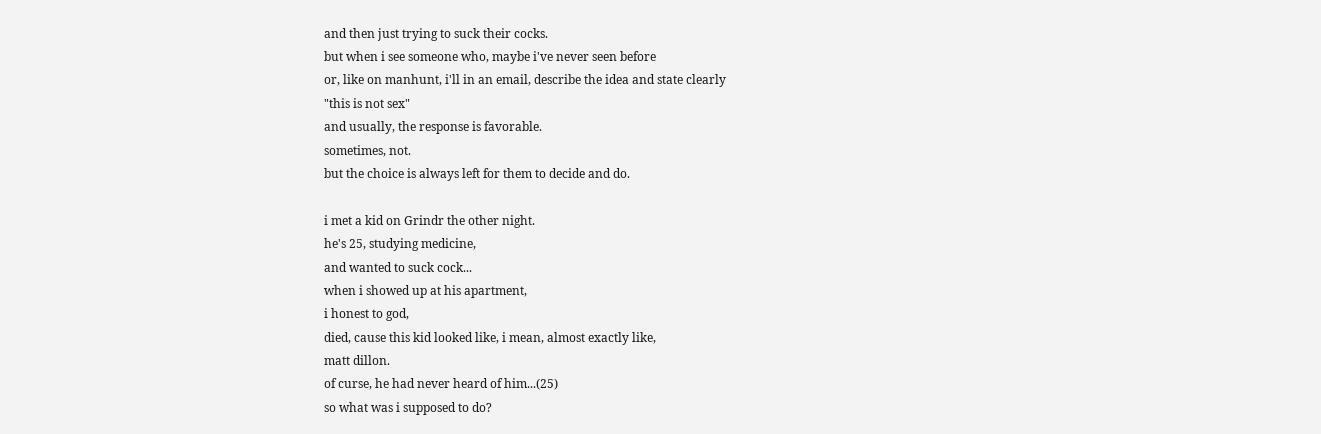and then just trying to suck their cocks.
but when i see someone who, maybe i've never seen before
or, like on manhunt, i'll in an email, describe the idea and state clearly
"this is not sex"
and usually, the response is favorable.
sometimes, not.
but the choice is always left for them to decide and do.

i met a kid on Grindr the other night.
he's 25, studying medicine,
and wanted to suck cock...
when i showed up at his apartment,
i honest to god,
died, cause this kid looked like, i mean, almost exactly like,
matt dillon.
of curse, he had never heard of him...(25)
so what was i supposed to do?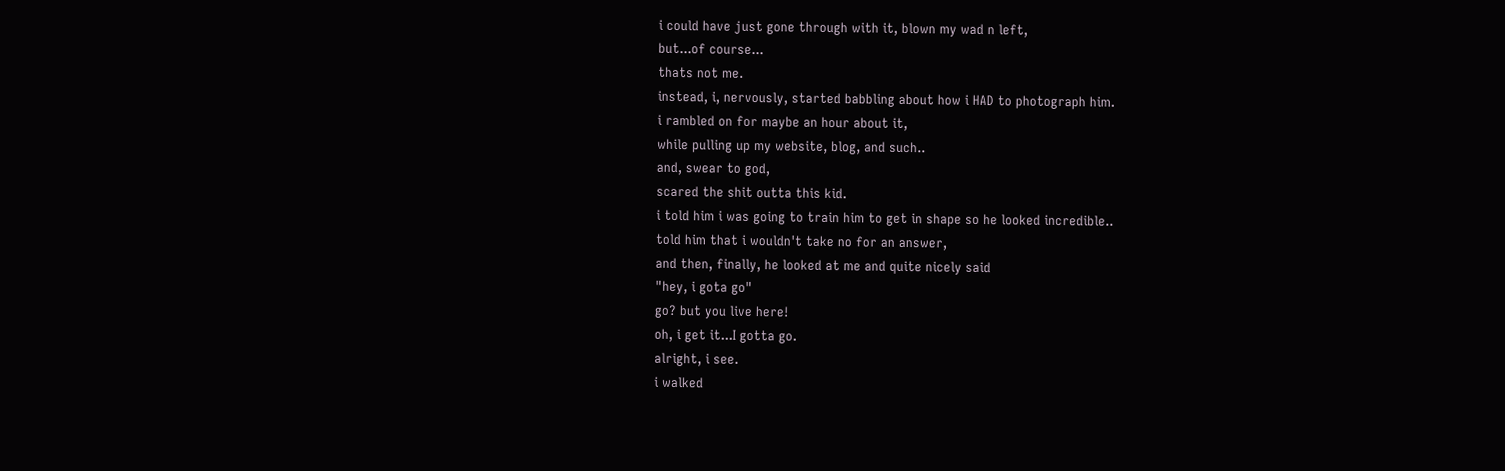i could have just gone through with it, blown my wad n left,
but...of course...
thats not me.
instead, i, nervously, started babbling about how i HAD to photograph him.
i rambled on for maybe an hour about it,
while pulling up my website, blog, and such..
and, swear to god,
scared the shit outta this kid.
i told him i was going to train him to get in shape so he looked incredible..
told him that i wouldn't take no for an answer,
and then, finally, he looked at me and quite nicely said
"hey, i gota go"
go? but you live here!
oh, i get it...I gotta go.
alright, i see.
i walked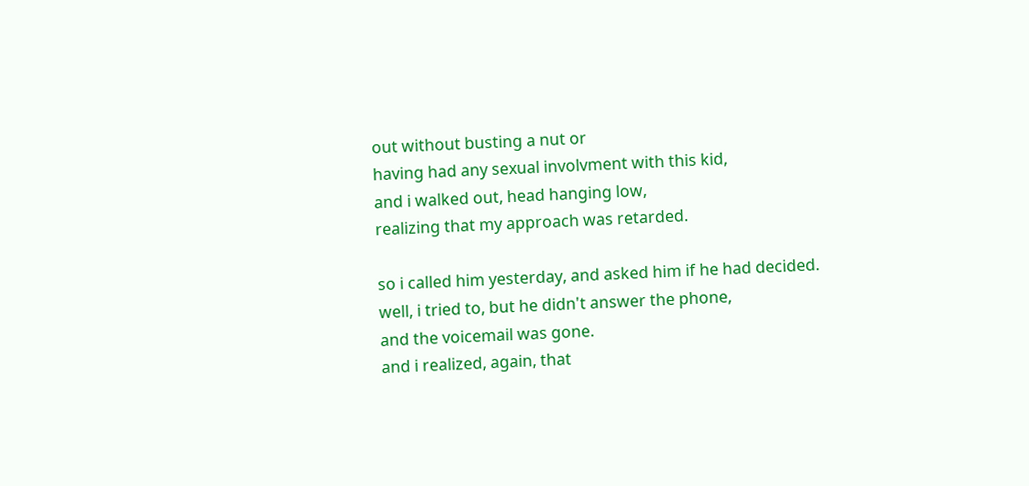out without busting a nut or
having had any sexual involvment with this kid,
and i walked out, head hanging low,
realizing that my approach was retarded.

so i called him yesterday, and asked him if he had decided.
well, i tried to, but he didn't answer the phone,
and the voicemail was gone.
and i realized, again, that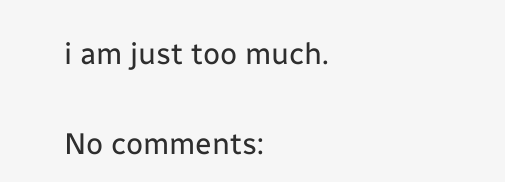i am just too much.

No comments: